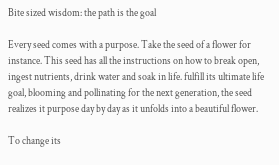Bite sized wisdom: the path is the goal

Every seed comes with a purpose. Take the seed of a flower for instance. This seed has all the instructions on how to break open, ingest nutrients, drink water and soak in life. fulfill its ultimate life goal, blooming and pollinating for the next generation, the seed realizes it purpose day by day as it unfolds into a beautiful flower.

To change its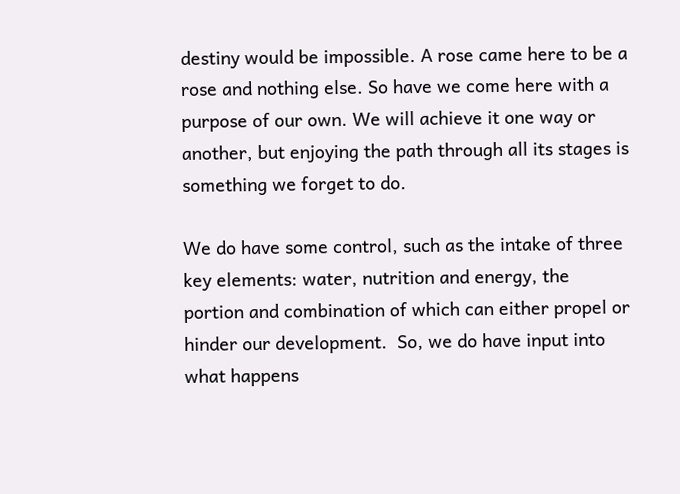destiny would be impossible. A rose came here to be a rose and nothing else. So have we come here with a purpose of our own. We will achieve it one way or another, but enjoying the path through all its stages is something we forget to do.

We do have some control, such as the intake of three key elements: water, nutrition and energy, the portion and combination of which can either propel or hinder our development.  So, we do have input into what happens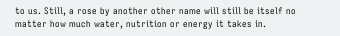to us. Still, a rose by another other name will still be itself no matter how much water, nutrition or energy it takes in.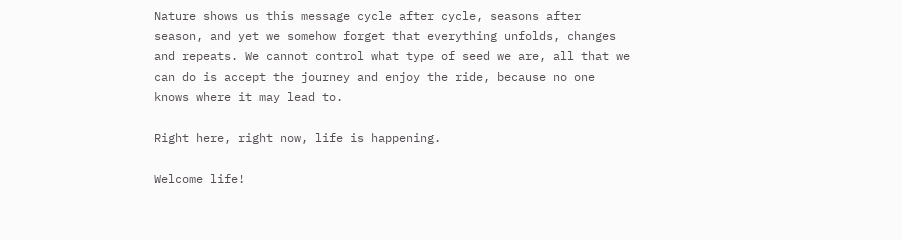Nature shows us this message cycle after cycle, seasons after season, and yet we somehow forget that everything unfolds, changes and repeats. We cannot control what type of seed we are, all that we can do is accept the journey and enjoy the ride, because no one knows where it may lead to.

Right here, right now, life is happening.

Welcome life!